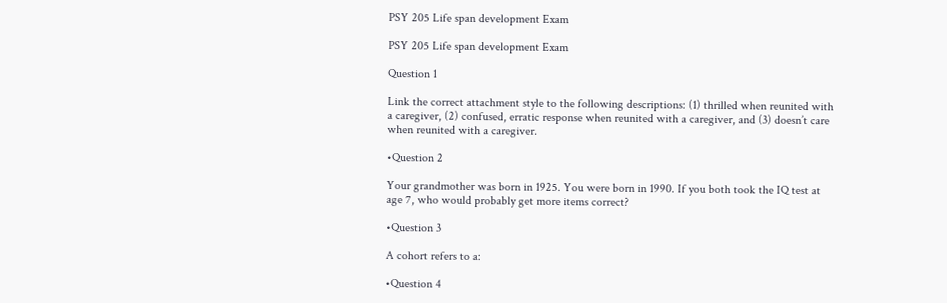PSY 205 Life span development Exam

PSY 205 Life span development Exam

Question 1

Link the correct attachment style to the following descriptions: (1) thrilled when reunited with a caregiver, (2) confused, erratic response when reunited with a caregiver, and (3) doesn’t care when reunited with a caregiver.

•Question 2

Your grandmother was born in 1925. You were born in 1990. If you both took the IQ test at age 7, who would probably get more items correct?

•Question 3

A cohort refers to a:

•Question 4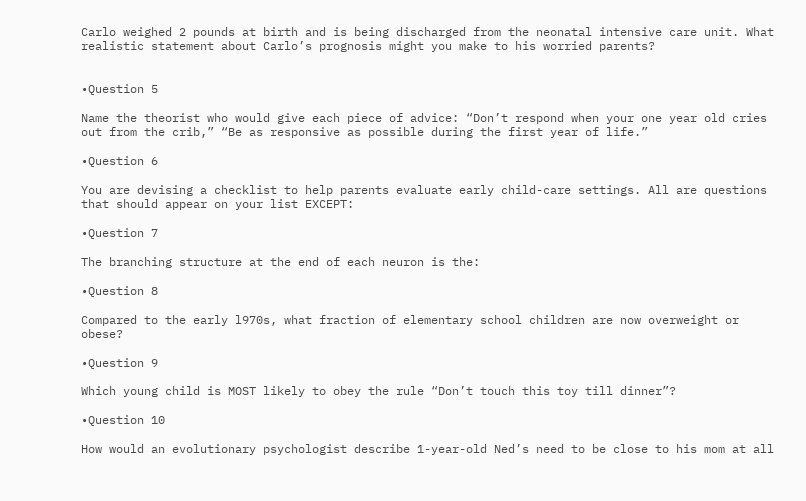Carlo weighed 2 pounds at birth and is being discharged from the neonatal intensive care unit. What realistic statement about Carlo’s prognosis might you make to his worried parents?


•Question 5

Name the theorist who would give each piece of advice: “Don’t respond when your one year old cries out from the crib,” “Be as responsive as possible during the first year of life.”

•Question 6

You are devising a checklist to help parents evaluate early child-care settings. All are questions that should appear on your list EXCEPT:

•Question 7

The branching structure at the end of each neuron is the:

•Question 8

Compared to the early l970s, what fraction of elementary school children are now overweight or obese?

•Question 9

Which young child is MOST likely to obey the rule “Don’t touch this toy till dinner”?

•Question 10

How would an evolutionary psychologist describe 1-year-old Ned’s need to be close to his mom at all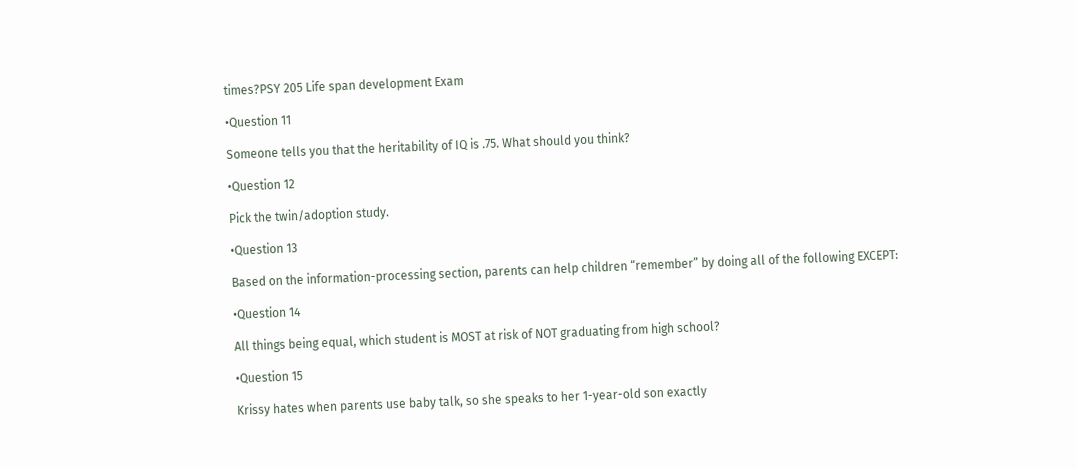times?PSY 205 Life span development Exam

•Question 11

Someone tells you that the heritability of IQ is .75. What should you think?

•Question 12

Pick the twin/adoption study.

•Question 13

Based on the information-processing section, parents can help children “remember” by doing all of the following EXCEPT:

•Question 14

All things being equal, which student is MOST at risk of NOT graduating from high school?

•Question 15

Krissy hates when parents use baby talk, so she speaks to her 1-year-old son exactly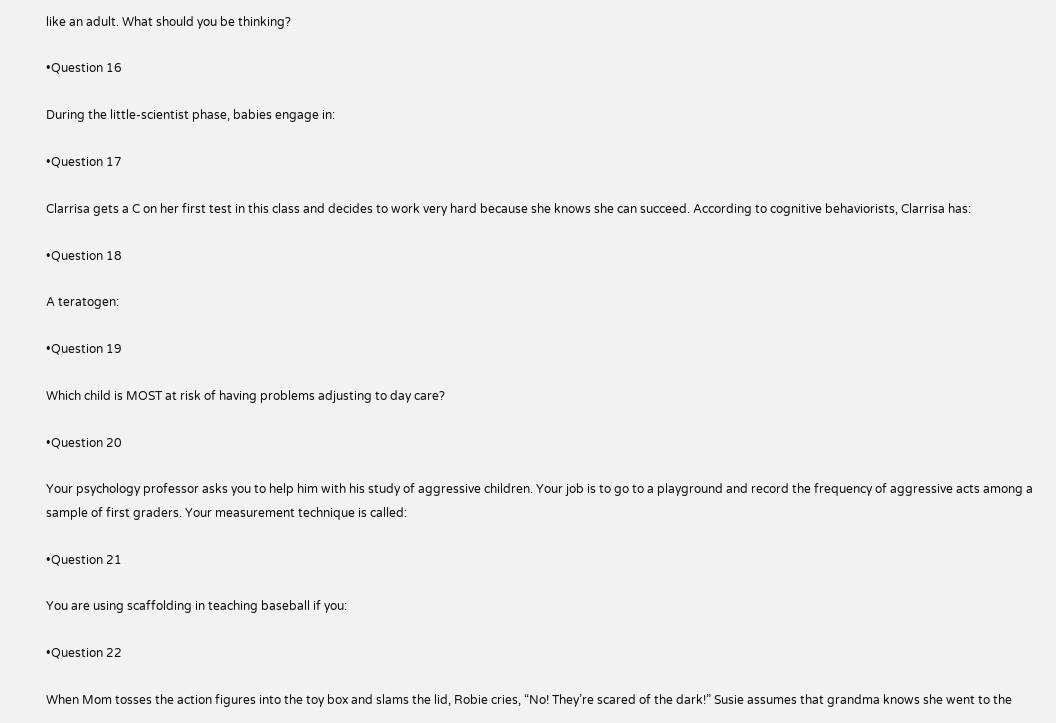like an adult. What should you be thinking?

•Question 16

During the little-scientist phase, babies engage in:

•Question 17

Clarrisa gets a C on her first test in this class and decides to work very hard because she knows she can succeed. According to cognitive behaviorists, Clarrisa has:

•Question 18

A teratogen:

•Question 19

Which child is MOST at risk of having problems adjusting to day care?

•Question 20

Your psychology professor asks you to help him with his study of aggressive children. Your job is to go to a playground and record the frequency of aggressive acts among a sample of first graders. Your measurement technique is called:

•Question 21

You are using scaffolding in teaching baseball if you:

•Question 22

When Mom tosses the action figures into the toy box and slams the lid, Robie cries, “No! They’re scared of the dark!” Susie assumes that grandma knows she went to the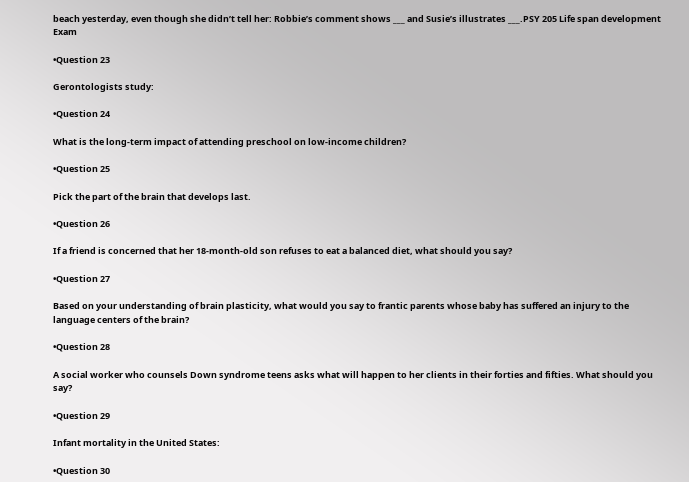beach yesterday, even though she didn’t tell her: Robbie’s comment shows ___ and Susie’s illustrates ___.PSY 205 Life span development Exam

•Question 23

Gerontologists study:

•Question 24

What is the long-term impact of attending preschool on low-income children?

•Question 25

Pick the part of the brain that develops last.

•Question 26

If a friend is concerned that her 18-month-old son refuses to eat a balanced diet, what should you say?

•Question 27

Based on your understanding of brain plasticity, what would you say to frantic parents whose baby has suffered an injury to the language centers of the brain?

•Question 28

A social worker who counsels Down syndrome teens asks what will happen to her clients in their forties and fifties. What should you say?

•Question 29

Infant mortality in the United States:

•Question 30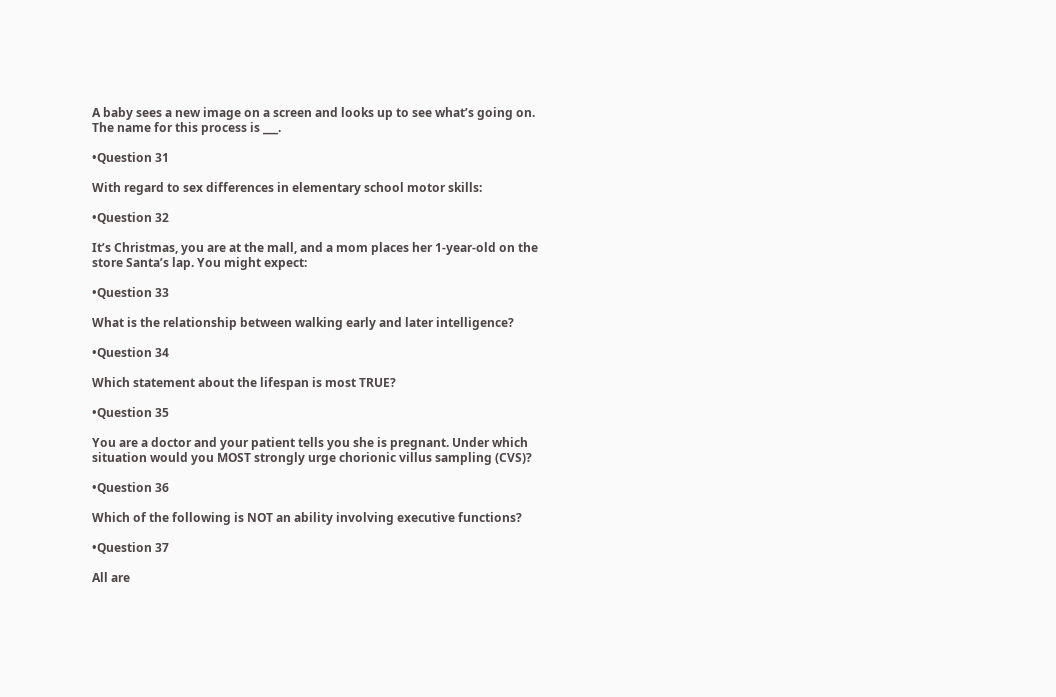A baby sees a new image on a screen and looks up to see what’s going on. The name for this process is ___.

•Question 31

With regard to sex differences in elementary school motor skills:

•Question 32

It’s Christmas, you are at the mall, and a mom places her 1-year-old on the store Santa’s lap. You might expect:

•Question 33

What is the relationship between walking early and later intelligence?

•Question 34

Which statement about the lifespan is most TRUE?

•Question 35

You are a doctor and your patient tells you she is pregnant. Under which situation would you MOST strongly urge chorionic villus sampling (CVS)?

•Question 36

Which of the following is NOT an ability involving executive functions?

•Question 37

All are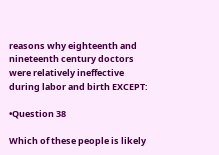reasons why eighteenth and nineteenth century doctors were relatively ineffective during labor and birth EXCEPT:

•Question 38

Which of these people is likely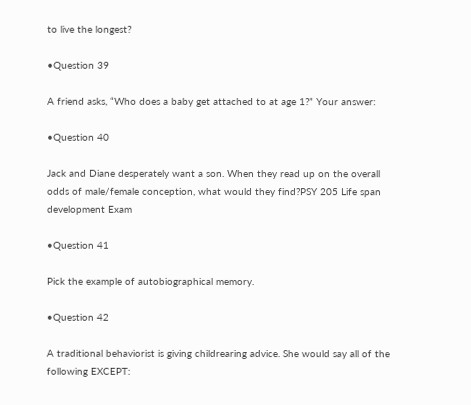to live the longest?

•Question 39

A friend asks, “Who does a baby get attached to at age 1?” Your answer:

•Question 40

Jack and Diane desperately want a son. When they read up on the overall odds of male/female conception, what would they find?PSY 205 Life span development Exam

•Question 41

Pick the example of autobiographical memory.

•Question 42

A traditional behaviorist is giving childrearing advice. She would say all of the following EXCEPT: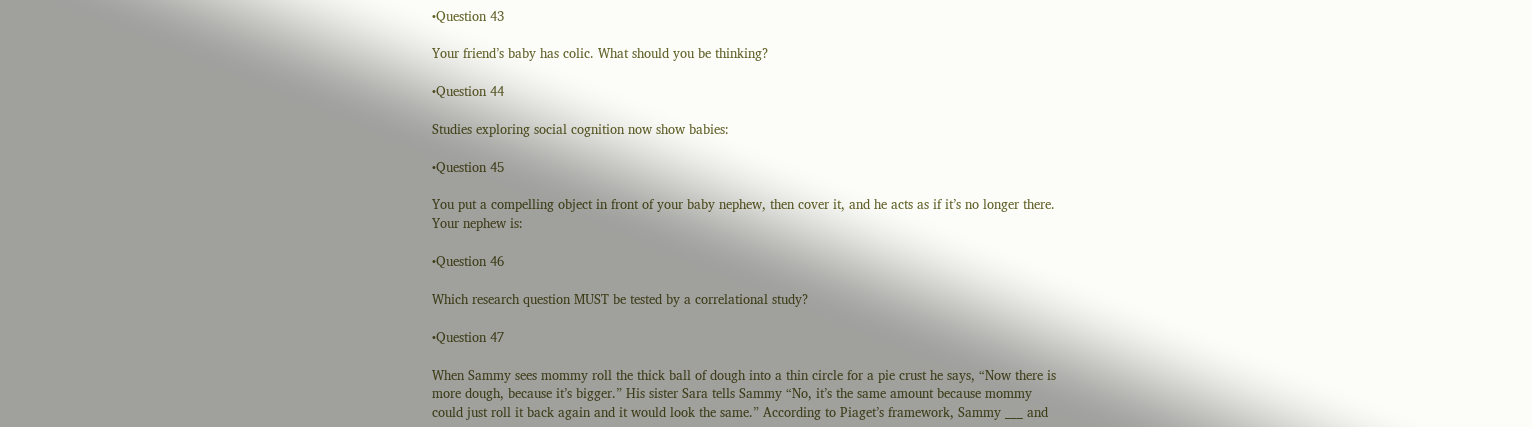•Question 43

Your friend’s baby has colic. What should you be thinking?

•Question 44

Studies exploring social cognition now show babies:

•Question 45

You put a compelling object in front of your baby nephew, then cover it, and he acts as if it’s no longer there. Your nephew is:

•Question 46

Which research question MUST be tested by a correlational study?

•Question 47

When Sammy sees mommy roll the thick ball of dough into a thin circle for a pie crust he says, “Now there is more dough, because it’s bigger.” His sister Sara tells Sammy “No, it’s the same amount because mommy could just roll it back again and it would look the same.” According to Piaget’s framework, Sammy ___ and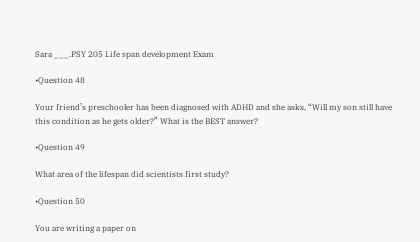Sara ___.PSY 205 Life span development Exam

•Question 48

Your friend’s preschooler has been diagnosed with ADHD and she asks, “Will my son still have this condition as he gets older?” What is the BEST answer?

•Question 49

What area of the lifespan did scientists first study?

•Question 50

You are writing a paper on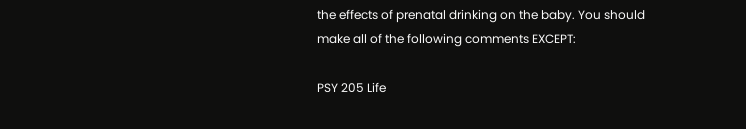the effects of prenatal drinking on the baby. You should make all of the following comments EXCEPT:

PSY 205 Life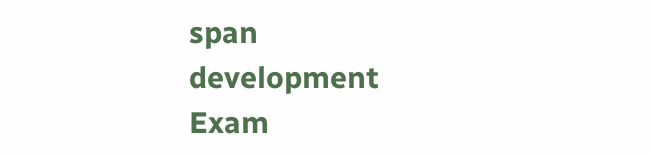span development Exam